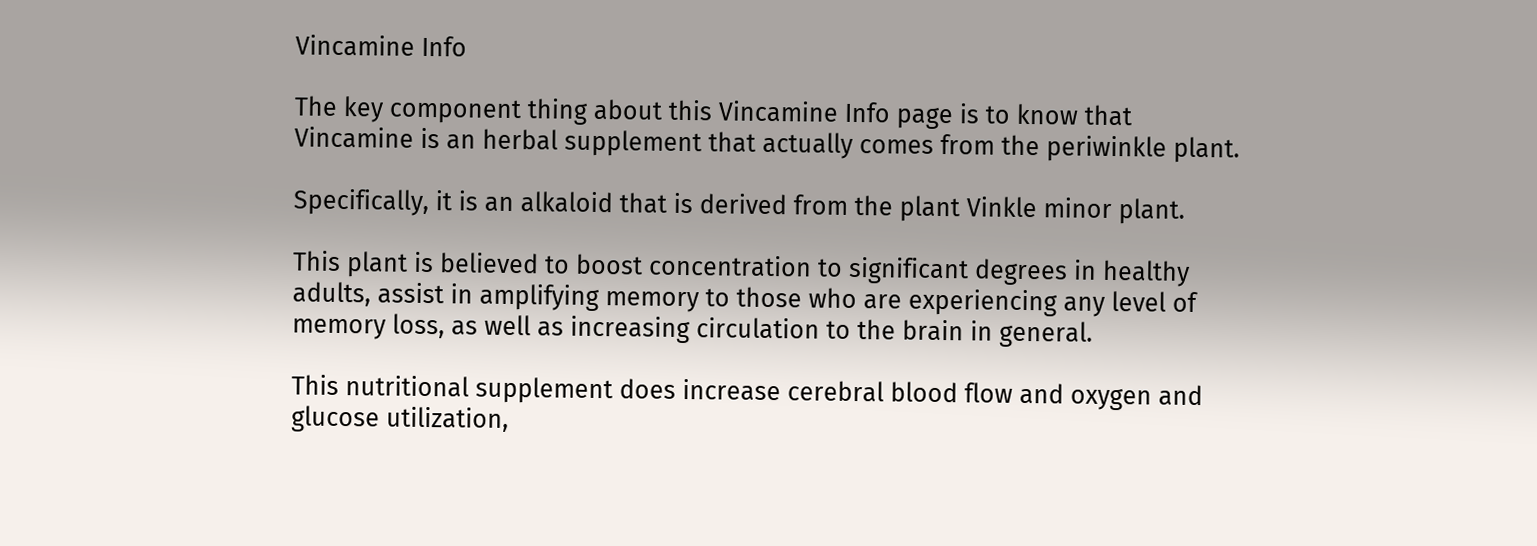Vincamine Info

The key component thing about this Vincamine Info page is to know that Vincamine is an herbal supplement that actually comes from the periwinkle plant.

Specifically, it is an alkaloid that is derived from the plant Vinkle minor plant.

This plant is believed to boost concentration to significant degrees in healthy adults, assist in amplifying memory to those who are experiencing any level of memory loss, as well as increasing circulation to the brain in general.

This nutritional supplement does increase cerebral blood flow and oxygen and glucose utilization,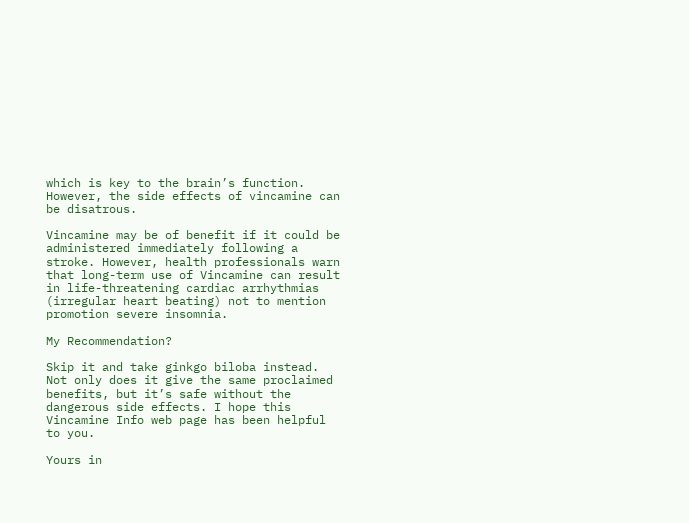which is key to the brain’s function. However, the side effects of vincamine can be disatrous.

Vincamine may be of benefit if it could be administered immediately following a stroke. However, health professionals warn that long-term use of Vincamine can result in life-threatening cardiac arrhythmias (irregular heart beating) not to mention promotion severe insomnia.

My Recommendation?

Skip it and take ginkgo biloba instead. Not only does it give the same proclaimed benefits, but it’s safe without the dangerous side effects. I hope this Vincamine Info web page has been helpful to you.

Yours in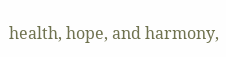health, hope, and harmony,